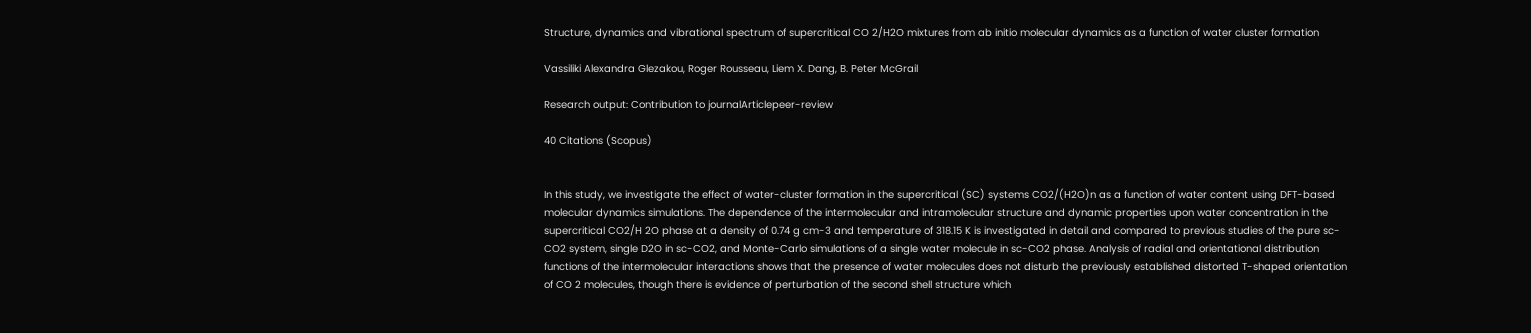Structure, dynamics and vibrational spectrum of supercritical CO 2/H2O mixtures from ab initio molecular dynamics as a function of water cluster formation

Vassiliki Alexandra Glezakou, Roger Rousseau, Liem X. Dang, B. Peter McGrail

Research output: Contribution to journalArticlepeer-review

40 Citations (Scopus)


In this study, we investigate the effect of water-cluster formation in the supercritical (SC) systems CO2/(H2O)n as a function of water content using DFT-based molecular dynamics simulations. The dependence of the intermolecular and intramolecular structure and dynamic properties upon water concentration in the supercritical CO2/H 2O phase at a density of 0.74 g cm-3 and temperature of 318.15 K is investigated in detail and compared to previous studies of the pure sc-CO2 system, single D2O in sc-CO2, and Monte-Carlo simulations of a single water molecule in sc-CO2 phase. Analysis of radial and orientational distribution functions of the intermolecular interactions shows that the presence of water molecules does not disturb the previously established distorted T-shaped orientation of CO 2 molecules, though there is evidence of perturbation of the second shell structure which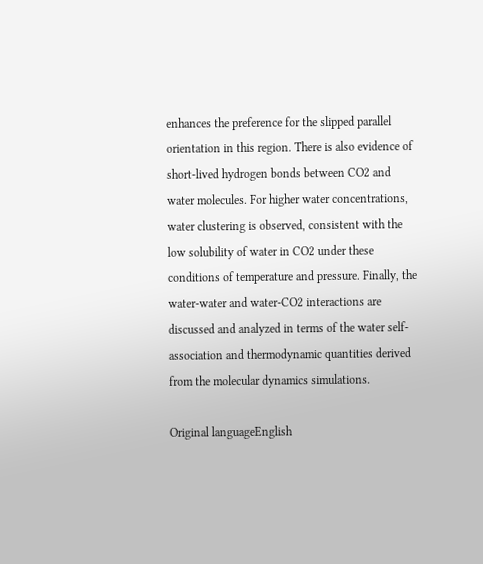enhances the preference for the slipped parallel orientation in this region. There is also evidence of short-lived hydrogen bonds between CO2 and water molecules. For higher water concentrations, water clustering is observed, consistent with the low solubility of water in CO2 under these conditions of temperature and pressure. Finally, the water-water and water-CO2 interactions are discussed and analyzed in terms of the water self-association and thermodynamic quantities derived from the molecular dynamics simulations.

Original languageEnglish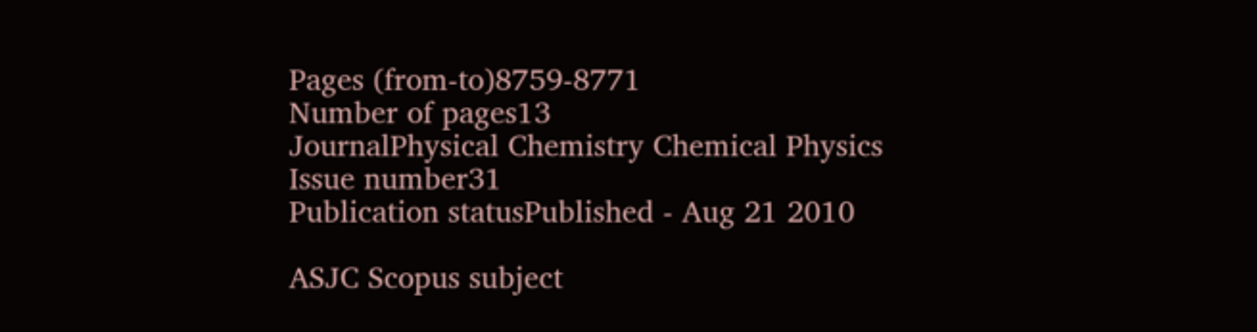Pages (from-to)8759-8771
Number of pages13
JournalPhysical Chemistry Chemical Physics
Issue number31
Publication statusPublished - Aug 21 2010

ASJC Scopus subject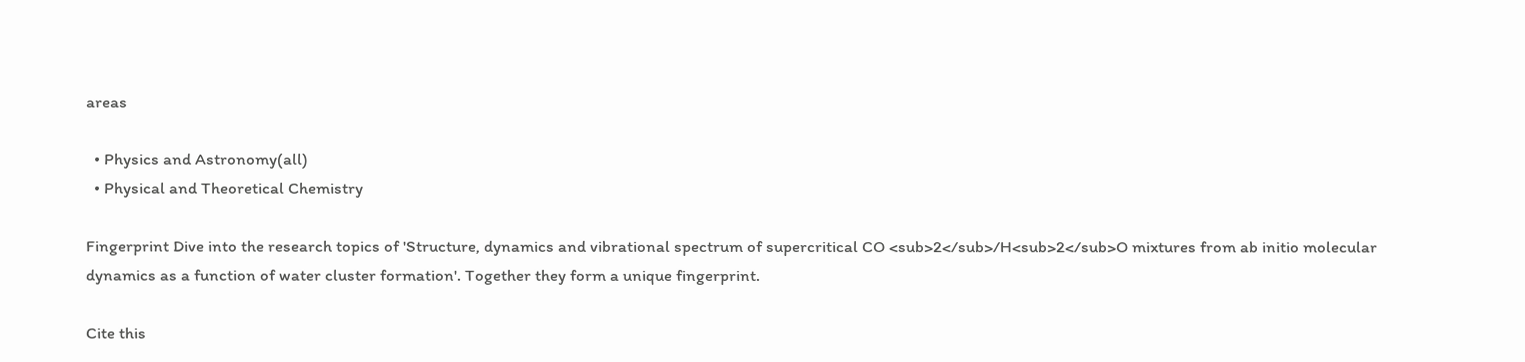areas

  • Physics and Astronomy(all)
  • Physical and Theoretical Chemistry

Fingerprint Dive into the research topics of 'Structure, dynamics and vibrational spectrum of supercritical CO <sub>2</sub>/H<sub>2</sub>O mixtures from ab initio molecular dynamics as a function of water cluster formation'. Together they form a unique fingerprint.

Cite this